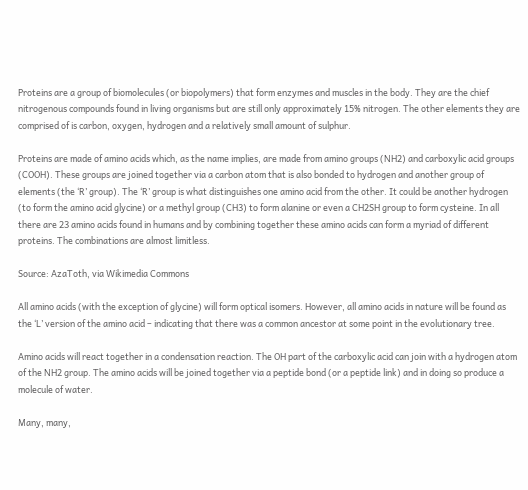Proteins are a group of biomolecules (or biopolymers) that form enzymes and muscles in the body. They are the chief nitrogenous compounds found in living organisms but are still only approximately 15% nitrogen. The other elements they are comprised of is carbon, oxygen, hydrogen and a relatively small amount of sulphur.

Proteins are made of amino acids which, as the name implies, are made from amino groups (NH2) and carboxylic acid groups (COOH). These groups are joined together via a carbon atom that is also bonded to hydrogen and another group of elements (the ‘R’ group). The ‘R’ group is what distinguishes one amino acid from the other. It could be another hydrogen (to form the amino acid glycine) or a methyl group (CH3) to form alanine or even a CH2SH group to form cysteine. In all there are 23 amino acids found in humans and by combining together these amino acids can form a myriad of different proteins. The combinations are almost limitless.

Source: AzaToth, via Wikimedia Commons

All amino acids (with the exception of glycine) will form optical isomers. However, all amino acids in nature will be found as the ‘L’ version of the amino acid – indicating that there was a common ancestor at some point in the evolutionary tree.

Amino acids will react together in a condensation reaction. The OH part of the carboxylic acid can join with a hydrogen atom of the NH2 group. The amino acids will be joined together via a peptide bond (or a peptide link) and in doing so produce a molecule of water.

Many, many,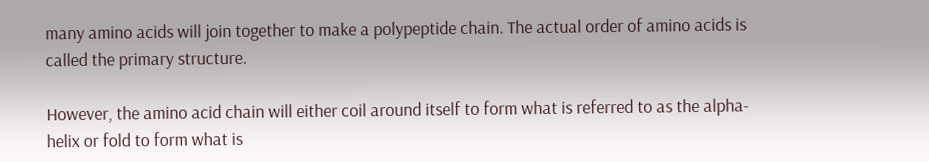many amino acids will join together to make a polypeptide chain. The actual order of amino acids is called the primary structure.

However, the amino acid chain will either coil around itself to form what is referred to as the alpha-helix or fold to form what is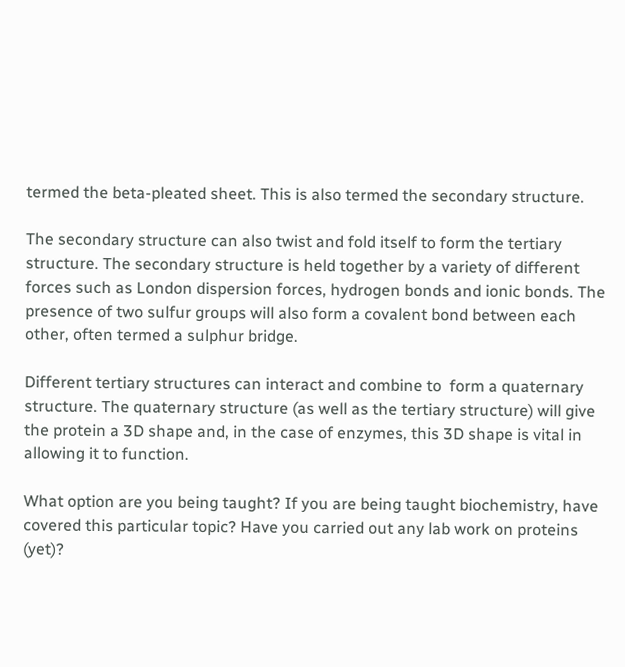termed the beta-pleated sheet. This is also termed the secondary structure.

The secondary structure can also twist and fold itself to form the tertiary structure. The secondary structure is held together by a variety of different forces such as London dispersion forces, hydrogen bonds and ionic bonds. The presence of two sulfur groups will also form a covalent bond between each other, often termed a sulphur bridge.

Different tertiary structures can interact and combine to  form a quaternary structure. The quaternary structure (as well as the tertiary structure) will give the protein a 3D shape and, in the case of enzymes, this 3D shape is vital in allowing it to function.

What option are you being taught? If you are being taught biochemistry, have covered this particular topic? Have you carried out any lab work on proteins (yet)?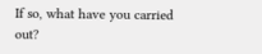If so, what have you carried out?